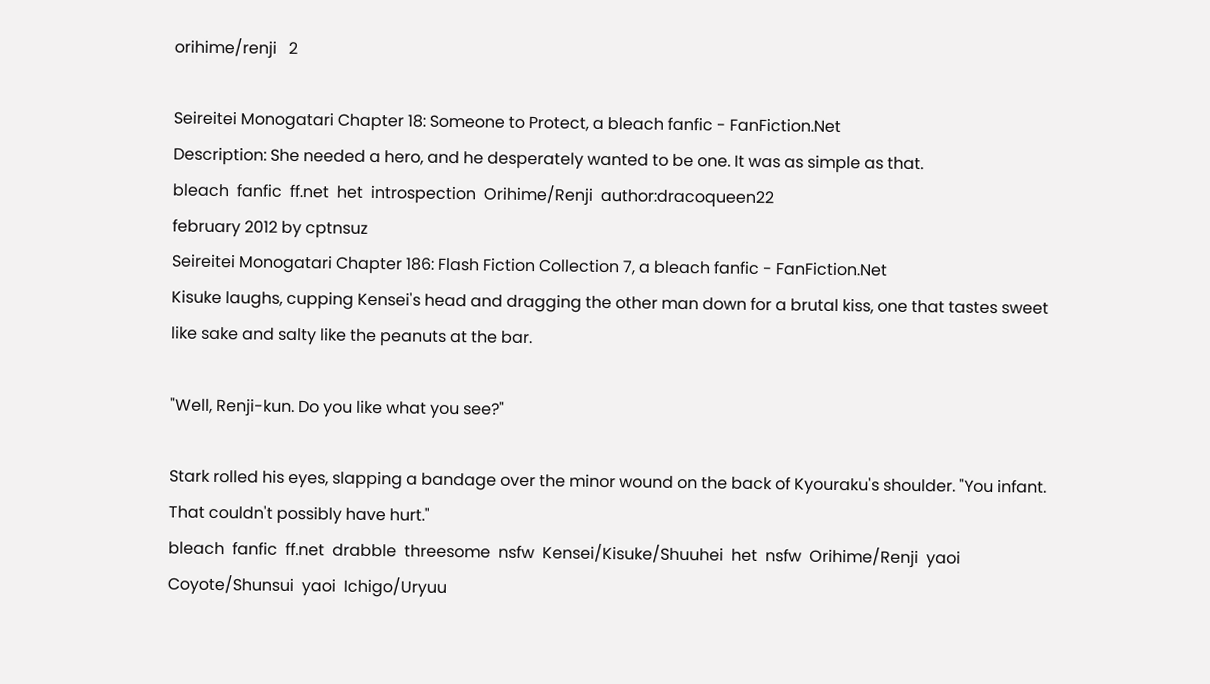orihime/renji   2

Seireitei Monogatari Chapter 18: Someone to Protect, a bleach fanfic - FanFiction.Net
Description: She needed a hero, and he desperately wanted to be one. It was as simple as that.
bleach  fanfic  ff.net  het  introspection  Orihime/Renji  author:dracoqueen22
february 2012 by cptnsuz
Seireitei Monogatari Chapter 186: Flash Fiction Collection 7, a bleach fanfic - FanFiction.Net
Kisuke laughs, cupping Kensei's head and dragging the other man down for a brutal kiss, one that tastes sweet like sake and salty like the peanuts at the bar.

"Well, Renji-kun. Do you like what you see?"

Stark rolled his eyes, slapping a bandage over the minor wound on the back of Kyouraku's shoulder. "You infant. That couldn't possibly have hurt."
bleach  fanfic  ff.net  drabble  threesome  nsfw  Kensei/Kisuke/Shuuhei  het  nsfw  Orihime/Renji  yaoi  Coyote/Shunsui  yaoi  Ichigo/Uryuu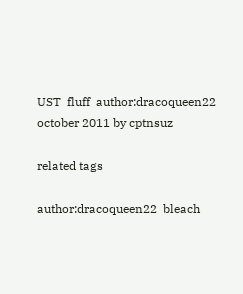UST  fluff  author:dracoqueen22
october 2011 by cptnsuz

related tags

author:dracoqueen22  bleach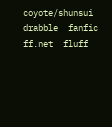coyote/shunsui  drabble  fanfic  ff.net  fluff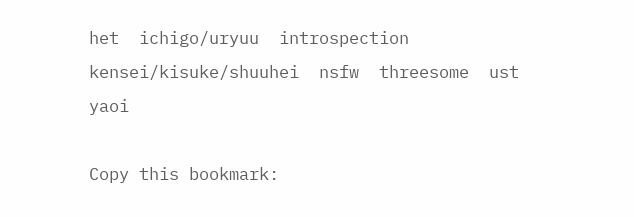het  ichigo/uryuu  introspection  kensei/kisuke/shuuhei  nsfw  threesome  ust  yaoi

Copy this bookmark: